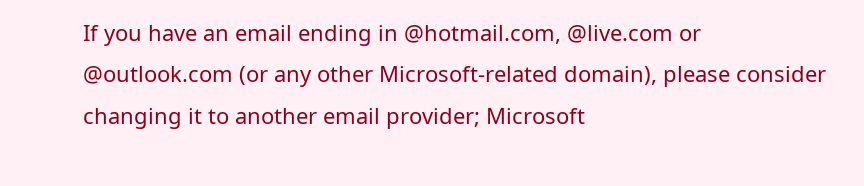If you have an email ending in @hotmail.com, @live.com or @outlook.com (or any other Microsoft-related domain), please consider changing it to another email provider; Microsoft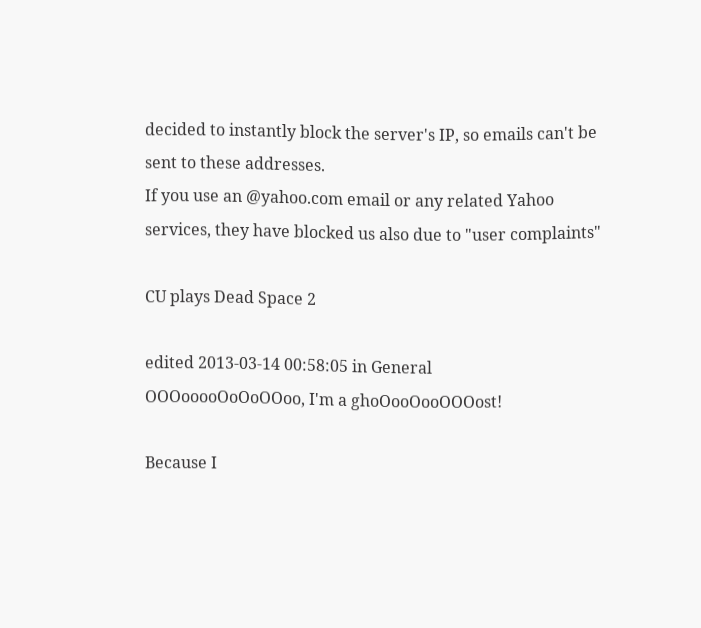decided to instantly block the server's IP, so emails can't be sent to these addresses.
If you use an @yahoo.com email or any related Yahoo services, they have blocked us also due to "user complaints"

CU plays Dead Space 2

edited 2013-03-14 00:58:05 in General
OOOooooOoOoOOoo, I'm a ghoOooOooOOOost!

Because I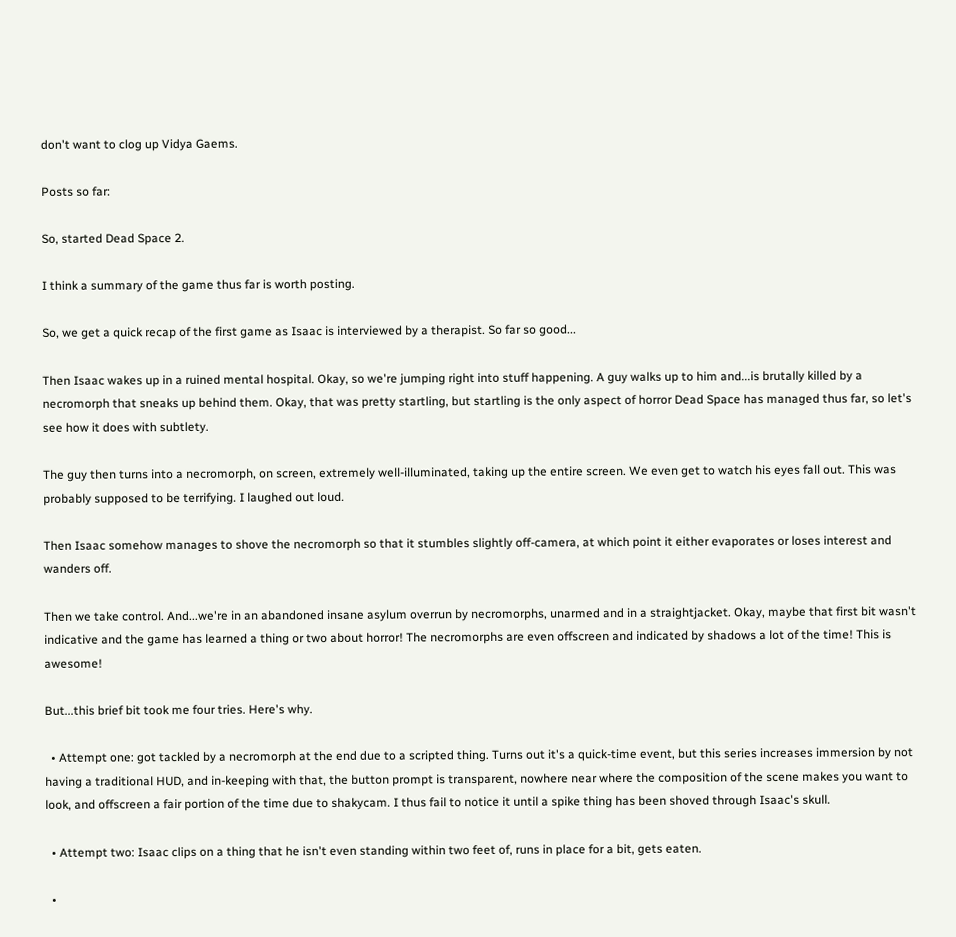don't want to clog up Vidya Gaems.

Posts so far:

So, started Dead Space 2.

I think a summary of the game thus far is worth posting.

So, we get a quick recap of the first game as Isaac is interviewed by a therapist. So far so good...

Then Isaac wakes up in a ruined mental hospital. Okay, so we're jumping right into stuff happening. A guy walks up to him and...is brutally killed by a necromorph that sneaks up behind them. Okay, that was pretty startling, but startling is the only aspect of horror Dead Space has managed thus far, so let's see how it does with subtlety.

The guy then turns into a necromorph, on screen, extremely well-illuminated, taking up the entire screen. We even get to watch his eyes fall out. This was probably supposed to be terrifying. I laughed out loud.

Then Isaac somehow manages to shove the necromorph so that it stumbles slightly off-camera, at which point it either evaporates or loses interest and wanders off.

Then we take control. And...we're in an abandoned insane asylum overrun by necromorphs, unarmed and in a straightjacket. Okay, maybe that first bit wasn't indicative and the game has learned a thing or two about horror! The necromorphs are even offscreen and indicated by shadows a lot of the time! This is awesome!

But...this brief bit took me four tries. Here's why.

  • Attempt one: got tackled by a necromorph at the end due to a scripted thing. Turns out it's a quick-time event, but this series increases immersion by not having a traditional HUD, and in-keeping with that, the button prompt is transparent, nowhere near where the composition of the scene makes you want to look, and offscreen a fair portion of the time due to shakycam. I thus fail to notice it until a spike thing has been shoved through Isaac's skull.

  • Attempt two: Isaac clips on a thing that he isn't even standing within two feet of, runs in place for a bit, gets eaten.

  •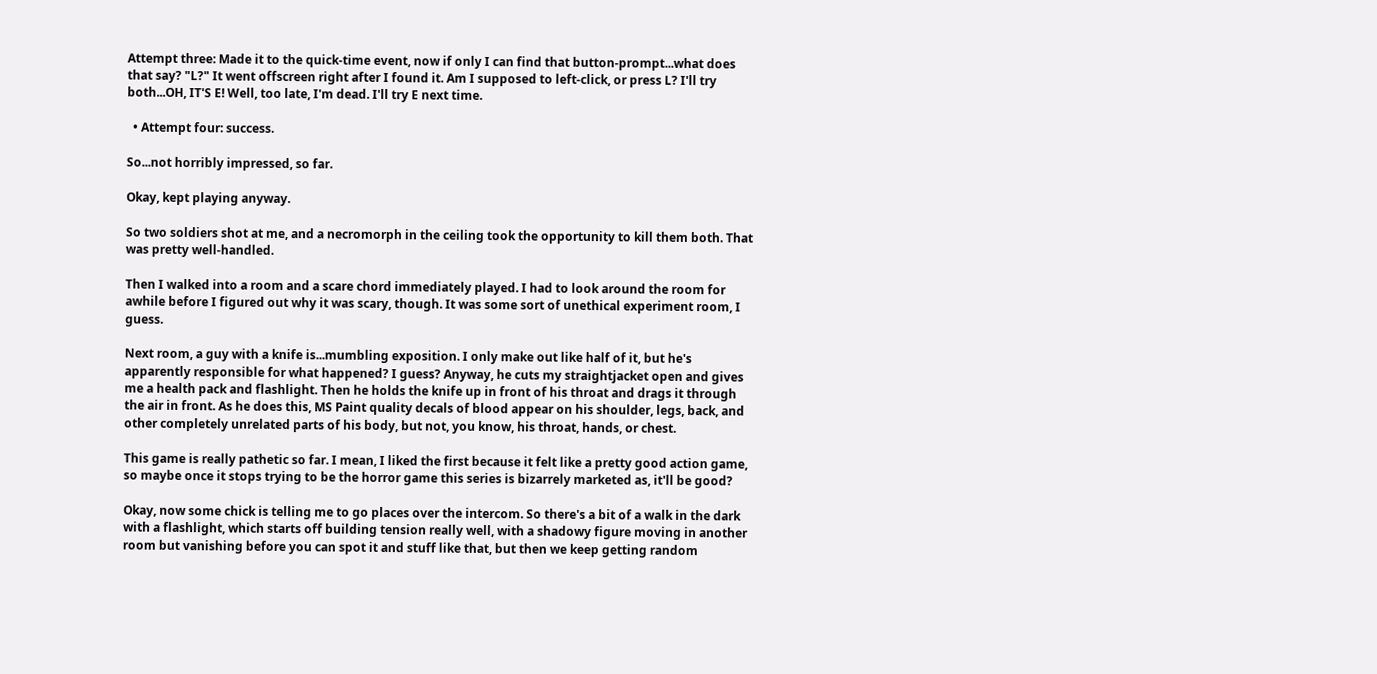Attempt three: Made it to the quick-time event, now if only I can find that button-prompt...what does that say? "L?" It went offscreen right after I found it. Am I supposed to left-click, or press L? I'll try both...OH, IT'S E! Well, too late, I'm dead. I'll try E next time.

  • Attempt four: success.

So...not horribly impressed, so far.

Okay, kept playing anyway.

So two soldiers shot at me, and a necromorph in the ceiling took the opportunity to kill them both. That was pretty well-handled.

Then I walked into a room and a scare chord immediately played. I had to look around the room for awhile before I figured out why it was scary, though. It was some sort of unethical experiment room, I guess.

Next room, a guy with a knife is...mumbling exposition. I only make out like half of it, but he's apparently responsible for what happened? I guess? Anyway, he cuts my straightjacket open and gives me a health pack and flashlight. Then he holds the knife up in front of his throat and drags it through the air in front. As he does this, MS Paint quality decals of blood appear on his shoulder, legs, back, and other completely unrelated parts of his body, but not, you know, his throat, hands, or chest.

This game is really pathetic so far. I mean, I liked the first because it felt like a pretty good action game, so maybe once it stops trying to be the horror game this series is bizarrely marketed as, it'll be good?

Okay, now some chick is telling me to go places over the intercom. So there's a bit of a walk in the dark with a flashlight, which starts off building tension really well, with a shadowy figure moving in another room but vanishing before you can spot it and stuff like that, but then we keep getting random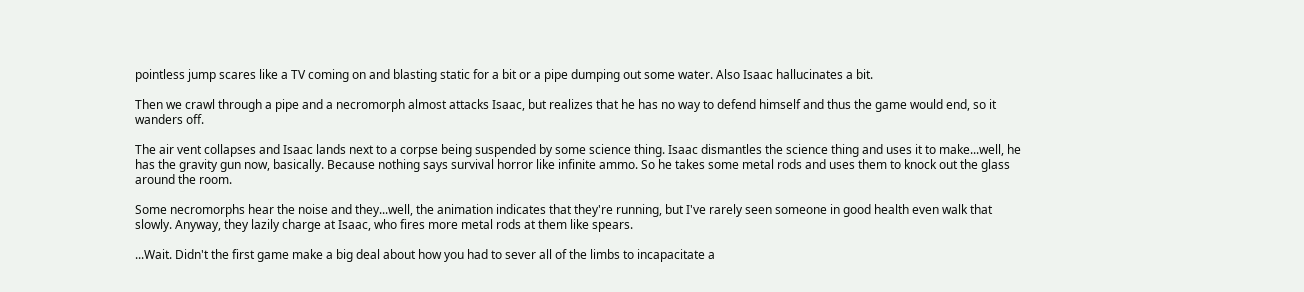pointless jump scares like a TV coming on and blasting static for a bit or a pipe dumping out some water. Also Isaac hallucinates a bit.

Then we crawl through a pipe and a necromorph almost attacks Isaac, but realizes that he has no way to defend himself and thus the game would end, so it wanders off.

The air vent collapses and Isaac lands next to a corpse being suspended by some science thing. Isaac dismantles the science thing and uses it to make...well, he has the gravity gun now, basically. Because nothing says survival horror like infinite ammo. So he takes some metal rods and uses them to knock out the glass around the room.

Some necromorphs hear the noise and they...well, the animation indicates that they're running, but I've rarely seen someone in good health even walk that slowly. Anyway, they lazily charge at Isaac, who fires more metal rods at them like spears.

...Wait. Didn't the first game make a big deal about how you had to sever all of the limbs to incapacitate a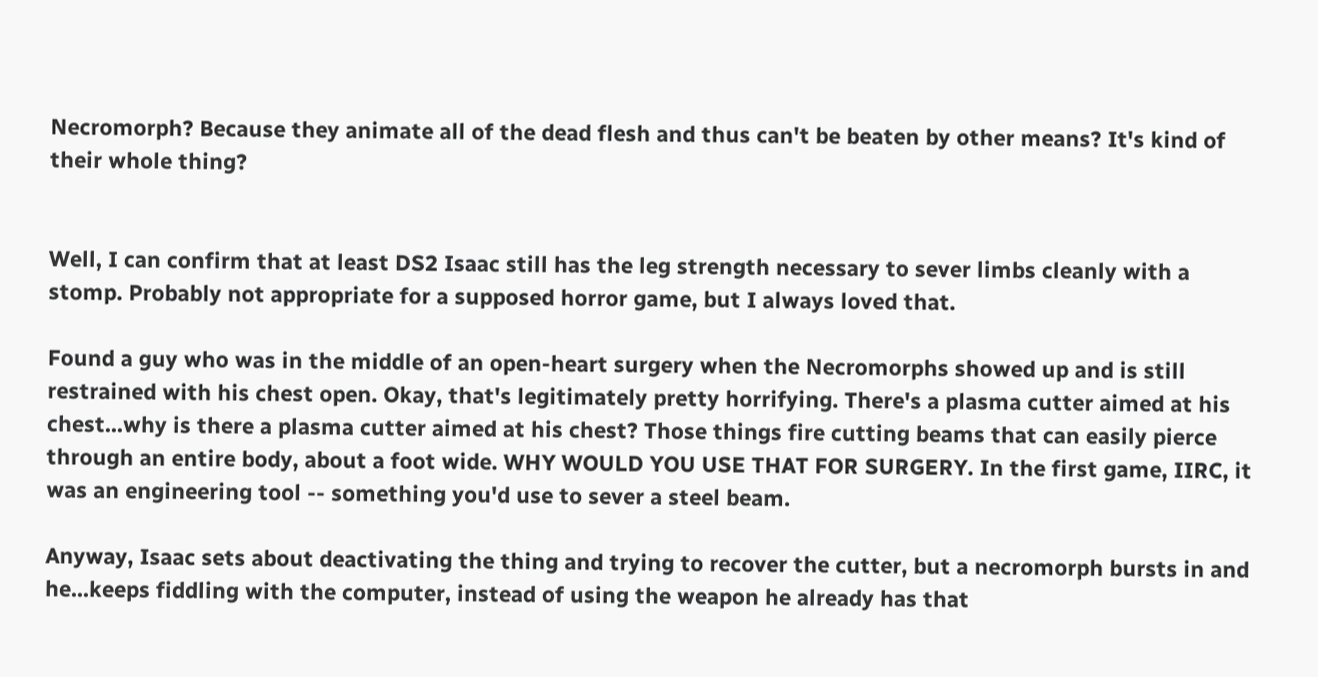Necromorph? Because they animate all of the dead flesh and thus can't be beaten by other means? It's kind of their whole thing?


Well, I can confirm that at least DS2 Isaac still has the leg strength necessary to sever limbs cleanly with a stomp. Probably not appropriate for a supposed horror game, but I always loved that.

Found a guy who was in the middle of an open-heart surgery when the Necromorphs showed up and is still restrained with his chest open. Okay, that's legitimately pretty horrifying. There's a plasma cutter aimed at his chest...why is there a plasma cutter aimed at his chest? Those things fire cutting beams that can easily pierce through an entire body, about a foot wide. WHY WOULD YOU USE THAT FOR SURGERY. In the first game, IIRC, it was an engineering tool -- something you'd use to sever a steel beam.

Anyway, Isaac sets about deactivating the thing and trying to recover the cutter, but a necromorph bursts in and he...keeps fiddling with the computer, instead of using the weapon he already has that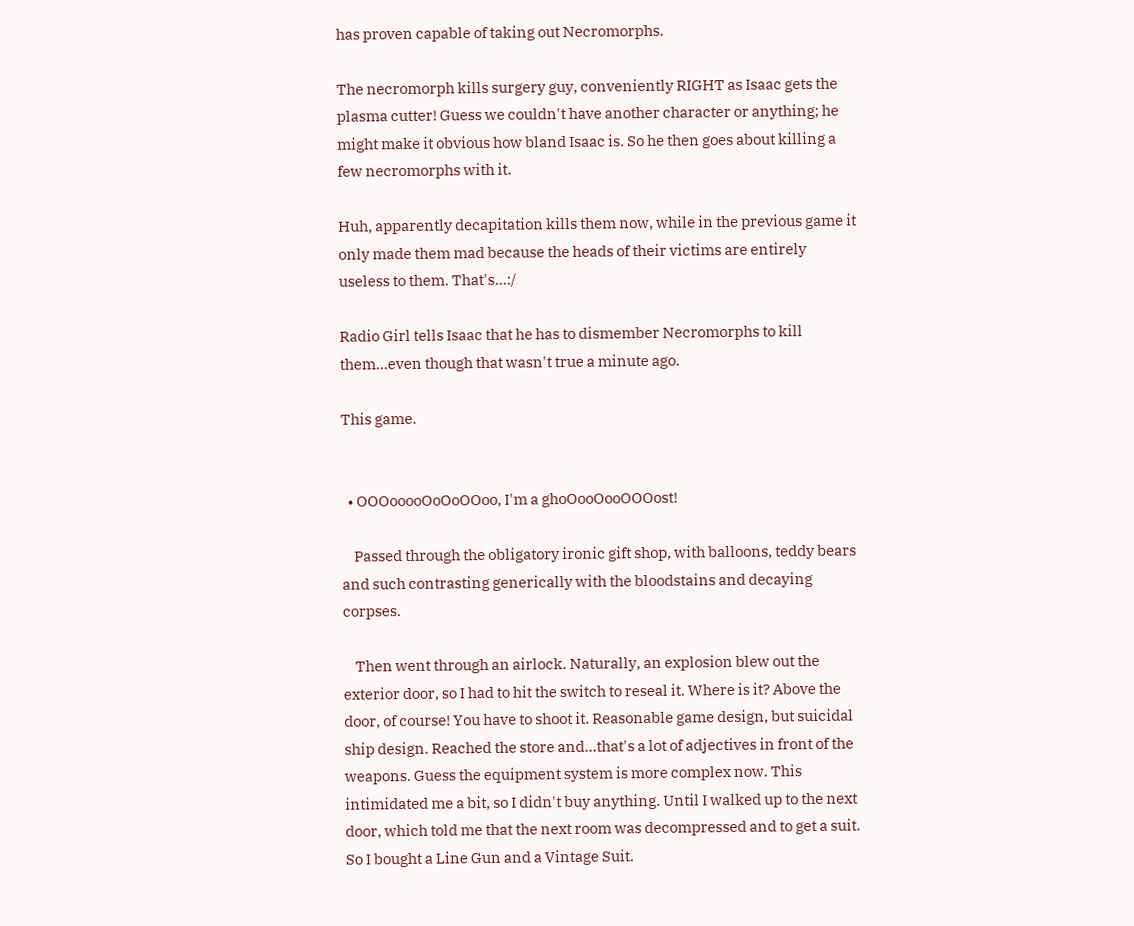has proven capable of taking out Necromorphs.

The necromorph kills surgery guy, conveniently RIGHT as Isaac gets the plasma cutter! Guess we couldn't have another character or anything; he might make it obvious how bland Isaac is. So he then goes about killing a few necromorphs with it.

Huh, apparently decapitation kills them now, while in the previous game it only made them mad because the heads of their victims are entirely useless to them. That's...:/

Radio Girl tells Isaac that he has to dismember Necromorphs to kill them...even though that wasn't true a minute ago.

This game.


  • OOOooooOoOoOOoo, I'm a ghoOooOooOOOost!

    Passed through the obligatory ironic gift shop, with balloons, teddy bears and such contrasting generically with the bloodstains and decaying corpses.

    Then went through an airlock. Naturally, an explosion blew out the exterior door, so I had to hit the switch to reseal it. Where is it? Above the door, of course! You have to shoot it. Reasonable game design, but suicidal ship design. Reached the store and...that's a lot of adjectives in front of the weapons. Guess the equipment system is more complex now. This intimidated me a bit, so I didn't buy anything. Until I walked up to the next door, which told me that the next room was decompressed and to get a suit. So I bought a Line Gun and a Vintage Suit.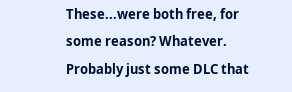These...were both free, for some reason? Whatever. Probably just some DLC that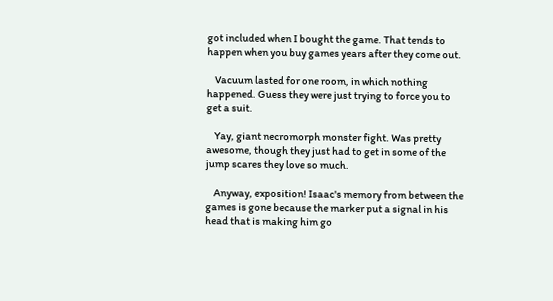got included when I bought the game. That tends to happen when you buy games years after they come out.

    Vacuum lasted for one room, in which nothing happened. Guess they were just trying to force you to get a suit.

    Yay, giant necromorph monster fight. Was pretty awesome, though they just had to get in some of the jump scares they love so much.

    Anyway, exposition! Isaac's memory from between the games is gone because the marker put a signal in his head that is making him go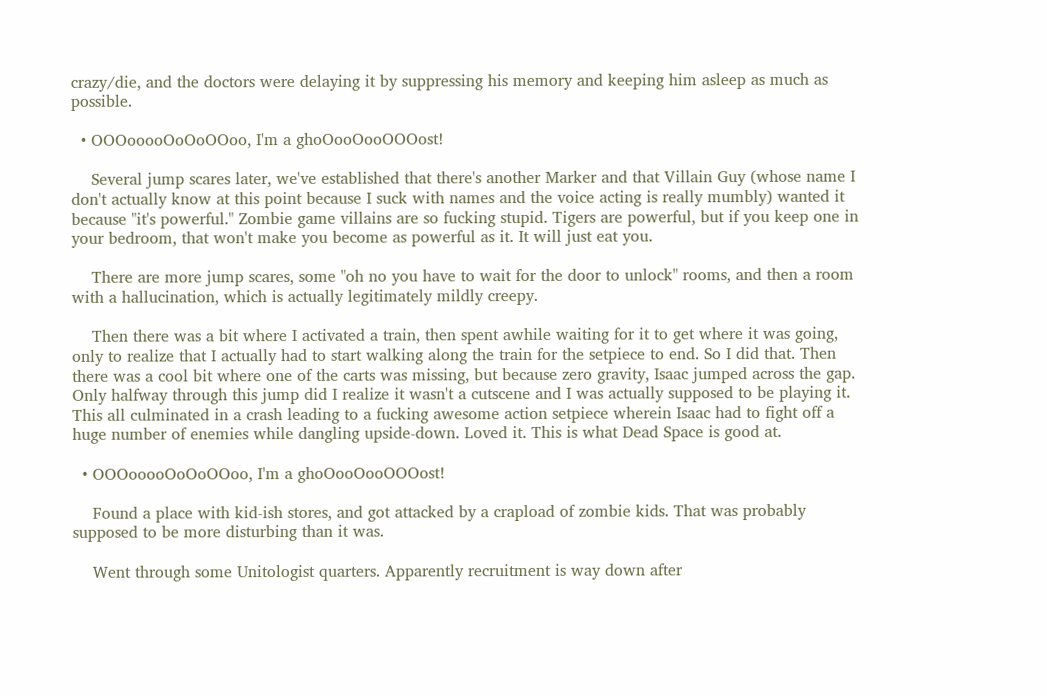crazy/die, and the doctors were delaying it by suppressing his memory and keeping him asleep as much as possible.

  • OOOooooOoOoOOoo, I'm a ghoOooOooOOOost!

    Several jump scares later, we've established that there's another Marker and that Villain Guy (whose name I don't actually know at this point because I suck with names and the voice acting is really mumbly) wanted it because "it's powerful." Zombie game villains are so fucking stupid. Tigers are powerful, but if you keep one in your bedroom, that won't make you become as powerful as it. It will just eat you.

    There are more jump scares, some "oh no you have to wait for the door to unlock" rooms, and then a room with a hallucination, which is actually legitimately mildly creepy.

    Then there was a bit where I activated a train, then spent awhile waiting for it to get where it was going, only to realize that I actually had to start walking along the train for the setpiece to end. So I did that. Then there was a cool bit where one of the carts was missing, but because zero gravity, Isaac jumped across the gap. Only halfway through this jump did I realize it wasn't a cutscene and I was actually supposed to be playing it. This all culminated in a crash leading to a fucking awesome action setpiece wherein Isaac had to fight off a huge number of enemies while dangling upside-down. Loved it. This is what Dead Space is good at.

  • OOOooooOoOoOOoo, I'm a ghoOooOooOOOost!

    Found a place with kid-ish stores, and got attacked by a crapload of zombie kids. That was probably supposed to be more disturbing than it was.

    Went through some Unitologist quarters. Apparently recruitment is way down after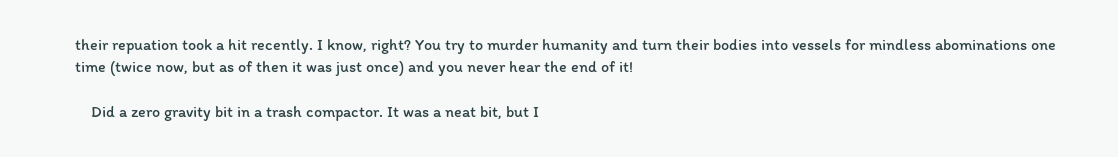their repuation took a hit recently. I know, right? You try to murder humanity and turn their bodies into vessels for mindless abominations one time (twice now, but as of then it was just once) and you never hear the end of it!

    Did a zero gravity bit in a trash compactor. It was a neat bit, but I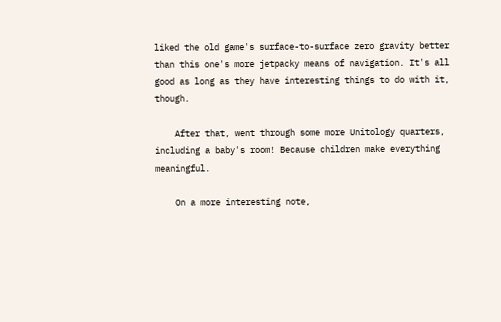liked the old game's surface-to-surface zero gravity better than this one's more jetpacky means of navigation. It's all good as long as they have interesting things to do with it, though.

    After that, went through some more Unitology quarters, including a baby's room! Because children make everything meaningful.

    On a more interesting note,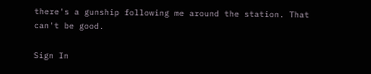there's a gunship following me around the station. That can't be good.

Sign In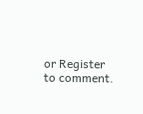or Register to comment.